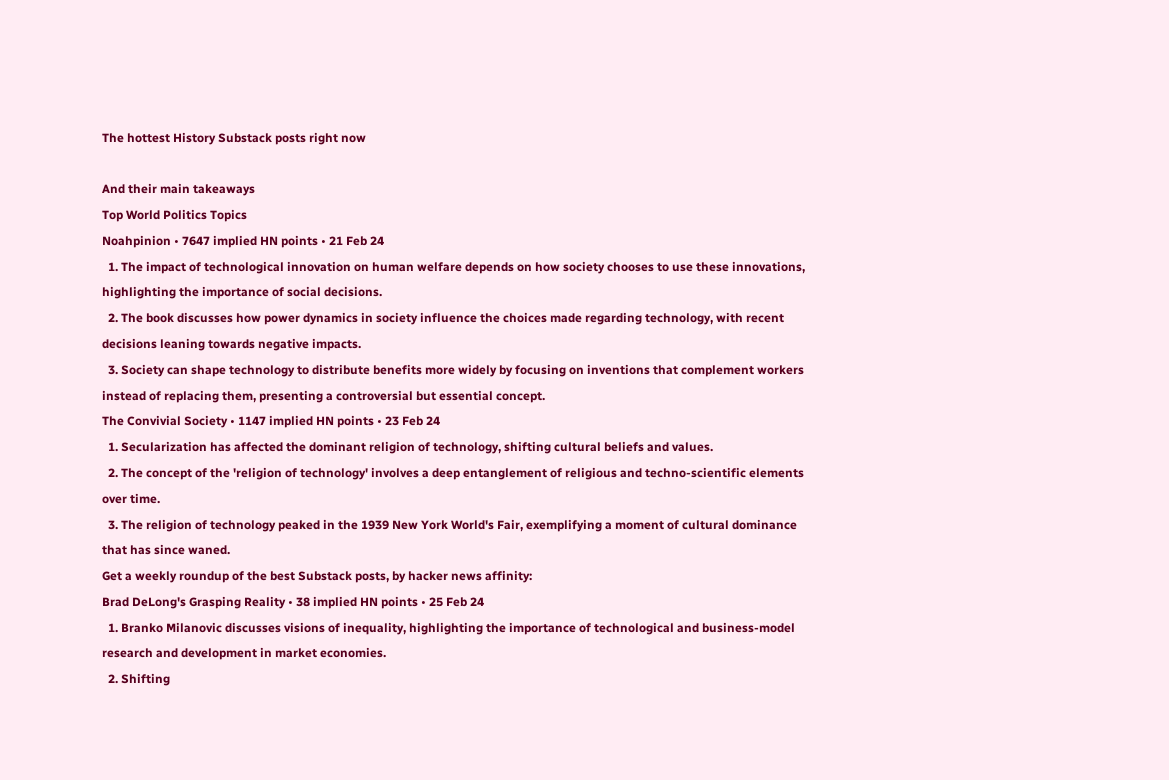The hottest History Substack posts right now

And their main takeaways
Top World Politics Topics
Noahpinion • 7647 implied HN points • 21 Feb 24
  1. The impact of technological innovation on human welfare depends on how society chooses to use these innovations, highlighting the importance of social decisions.
  2. The book discusses how power dynamics in society influence the choices made regarding technology, with recent decisions leaning towards negative impacts.
  3. Society can shape technology to distribute benefits more widely by focusing on inventions that complement workers instead of replacing them, presenting a controversial but essential concept.
The Convivial Society • 1147 implied HN points • 23 Feb 24
  1. Secularization has affected the dominant religion of technology, shifting cultural beliefs and values.
  2. The concept of the 'religion of technology' involves a deep entanglement of religious and techno-scientific elements over time.
  3. The religion of technology peaked in the 1939 New York World's Fair, exemplifying a moment of cultural dominance that has since waned.
Get a weekly roundup of the best Substack posts, by hacker news affinity:
Brad DeLong's Grasping Reality • 38 implied HN points • 25 Feb 24
  1. Branko Milanovic discusses visions of inequality, highlighting the importance of technological and business-model research and development in market economies.
  2. Shifting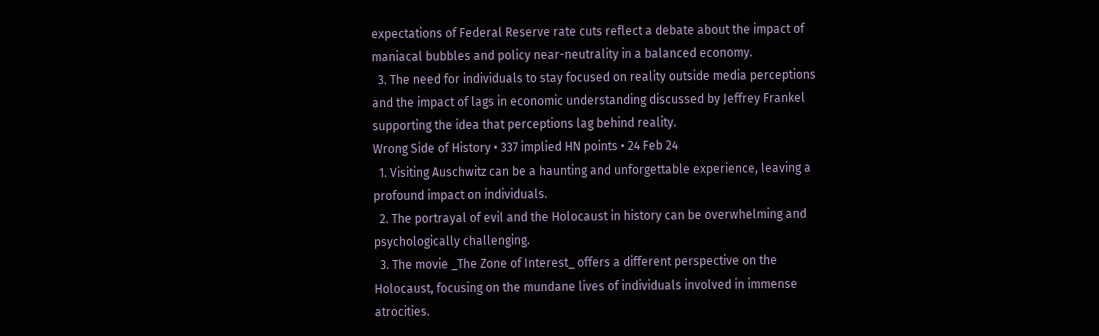expectations of Federal Reserve rate cuts reflect a debate about the impact of maniacal bubbles and policy near-neutrality in a balanced economy.
  3. The need for individuals to stay focused on reality outside media perceptions and the impact of lags in economic understanding discussed by Jeffrey Frankel supporting the idea that perceptions lag behind reality.
Wrong Side of History • 337 implied HN points • 24 Feb 24
  1. Visiting Auschwitz can be a haunting and unforgettable experience, leaving a profound impact on individuals.
  2. The portrayal of evil and the Holocaust in history can be overwhelming and psychologically challenging.
  3. The movie _The Zone of Interest_ offers a different perspective on the Holocaust, focusing on the mundane lives of individuals involved in immense atrocities.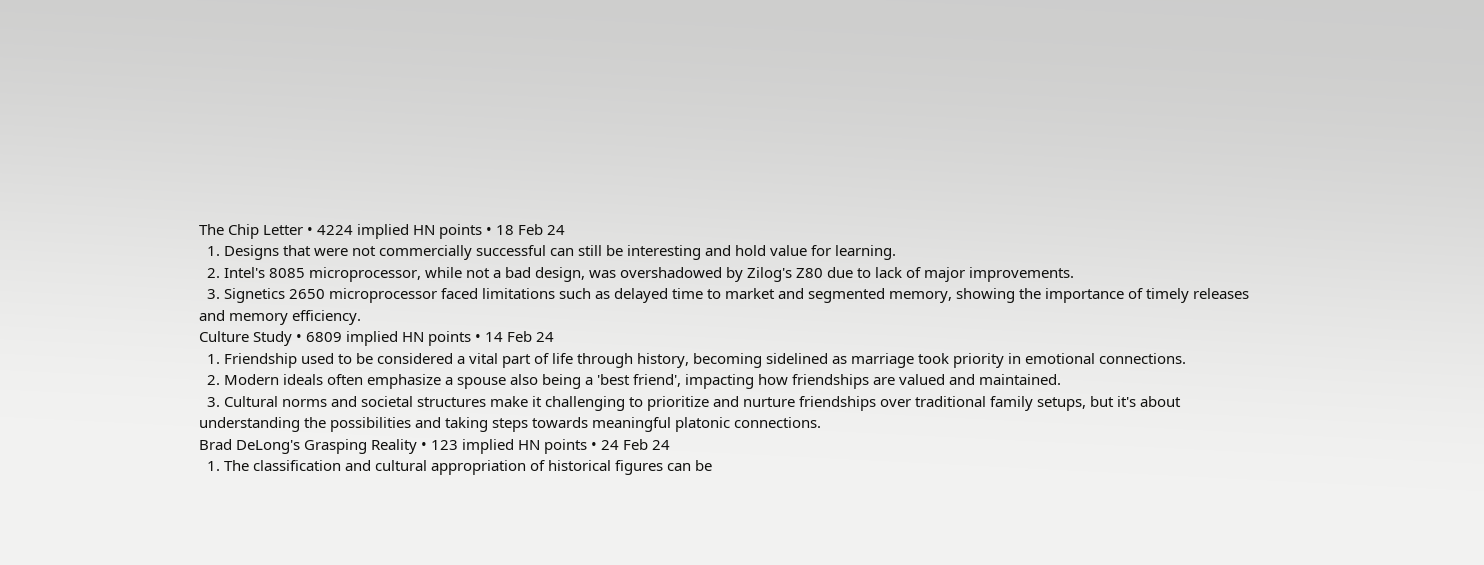The Chip Letter • 4224 implied HN points • 18 Feb 24
  1. Designs that were not commercially successful can still be interesting and hold value for learning.
  2. Intel's 8085 microprocessor, while not a bad design, was overshadowed by Zilog's Z80 due to lack of major improvements.
  3. Signetics 2650 microprocessor faced limitations such as delayed time to market and segmented memory, showing the importance of timely releases and memory efficiency.
Culture Study • 6809 implied HN points • 14 Feb 24
  1. Friendship used to be considered a vital part of life through history, becoming sidelined as marriage took priority in emotional connections.
  2. Modern ideals often emphasize a spouse also being a 'best friend', impacting how friendships are valued and maintained.
  3. Cultural norms and societal structures make it challenging to prioritize and nurture friendships over traditional family setups, but it's about understanding the possibilities and taking steps towards meaningful platonic connections.
Brad DeLong's Grasping Reality • 123 implied HN points • 24 Feb 24
  1. The classification and cultural appropriation of historical figures can be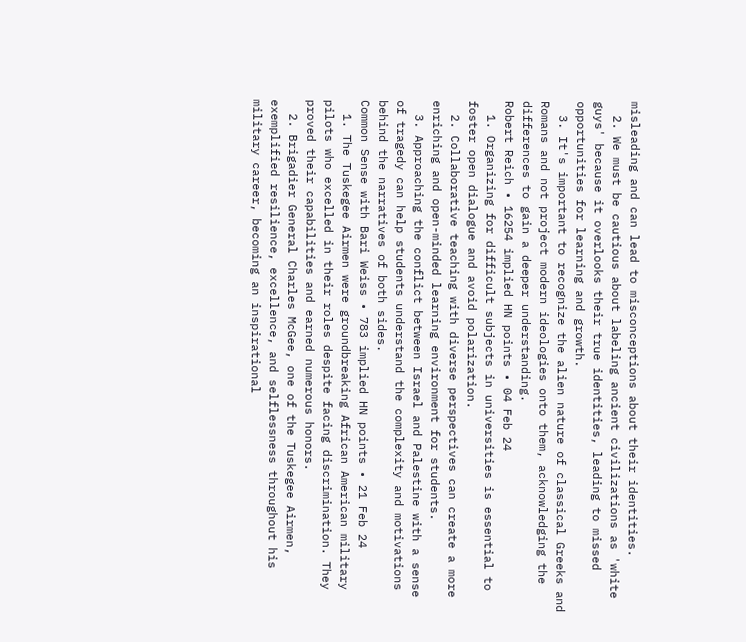misleading and can lead to misconceptions about their identities.
  2. We must be cautious about labeling ancient civilizations as 'white guys' because it overlooks their true identities, leading to missed opportunities for learning and growth.
  3. It's important to recognize the alien nature of classical Greeks and Romans and not project modern ideologies onto them, acknowledging the differences to gain a deeper understanding.
Robert Reich • 16254 implied HN points • 04 Feb 24
  1. Organizing for difficult subjects in universities is essential to foster open dialogue and avoid polarization.
  2. Collaborative teaching with diverse perspectives can create a more enriching and open-minded learning environment for students.
  3. Approaching the conflict between Israel and Palestine with a sense of tragedy can help students understand the complexity and motivations behind the narratives of both sides.
Common Sense with Bari Weiss • 783 implied HN points • 21 Feb 24
  1. The Tuskegee Airmen were groundbreaking African American military pilots who excelled in their roles despite facing discrimination. They proved their capabilities and earned numerous honors.
  2. Brigadier General Charles McGee, one of the Tuskegee Airmen, exemplified resilience, excellence, and selflessness throughout his military career, becoming an inspirational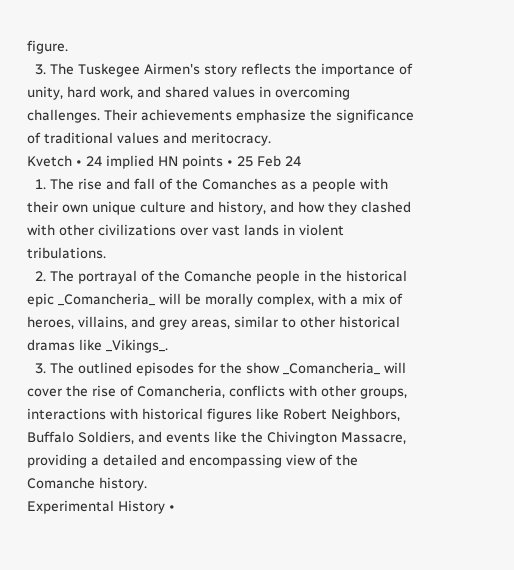figure.
  3. The Tuskegee Airmen's story reflects the importance of unity, hard work, and shared values in overcoming challenges. Their achievements emphasize the significance of traditional values and meritocracy.
Kvetch • 24 implied HN points • 25 Feb 24
  1. The rise and fall of the Comanches as a people with their own unique culture and history, and how they clashed with other civilizations over vast lands in violent tribulations.
  2. The portrayal of the Comanche people in the historical epic _Comancheria_ will be morally complex, with a mix of heroes, villains, and grey areas, similar to other historical dramas like _Vikings_.
  3. The outlined episodes for the show _Comancheria_ will cover the rise of Comancheria, conflicts with other groups, interactions with historical figures like Robert Neighbors, Buffalo Soldiers, and events like the Chivington Massacre, providing a detailed and encompassing view of the Comanche history.
Experimental History •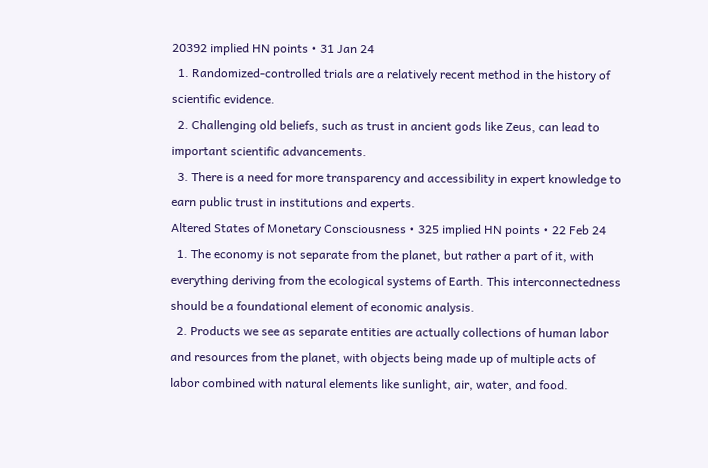20392 implied HN points • 31 Jan 24
  1. Randomized-controlled trials are a relatively recent method in the history of scientific evidence.
  2. Challenging old beliefs, such as trust in ancient gods like Zeus, can lead to important scientific advancements.
  3. There is a need for more transparency and accessibility in expert knowledge to earn public trust in institutions and experts.
Altered States of Monetary Consciousness • 325 implied HN points • 22 Feb 24
  1. The economy is not separate from the planet, but rather a part of it, with everything deriving from the ecological systems of Earth. This interconnectedness should be a foundational element of economic analysis.
  2. Products we see as separate entities are actually collections of human labor and resources from the planet, with objects being made up of multiple acts of labor combined with natural elements like sunlight, air, water, and food.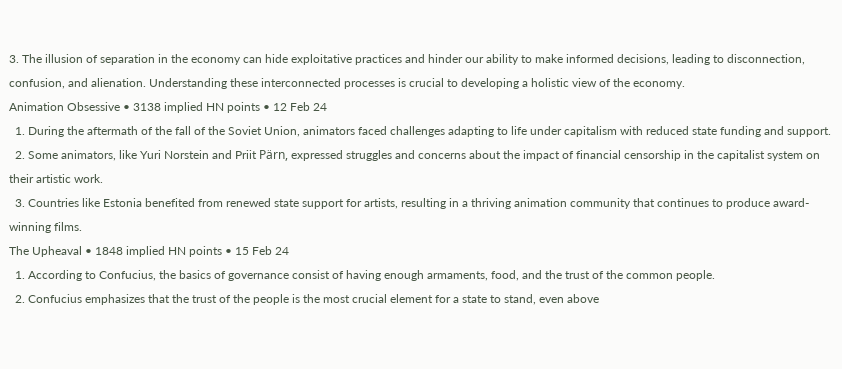3. The illusion of separation in the economy can hide exploitative practices and hinder our ability to make informed decisions, leading to disconnection, confusion, and alienation. Understanding these interconnected processes is crucial to developing a holistic view of the economy.
Animation Obsessive • 3138 implied HN points • 12 Feb 24
  1. During the aftermath of the fall of the Soviet Union, animators faced challenges adapting to life under capitalism with reduced state funding and support.
  2. Some animators, like Yuri Norstein and Priit Pärn, expressed struggles and concerns about the impact of financial censorship in the capitalist system on their artistic work.
  3. Countries like Estonia benefited from renewed state support for artists, resulting in a thriving animation community that continues to produce award-winning films.
The Upheaval • 1848 implied HN points • 15 Feb 24
  1. According to Confucius, the basics of governance consist of having enough armaments, food, and the trust of the common people.
  2. Confucius emphasizes that the trust of the people is the most crucial element for a state to stand, even above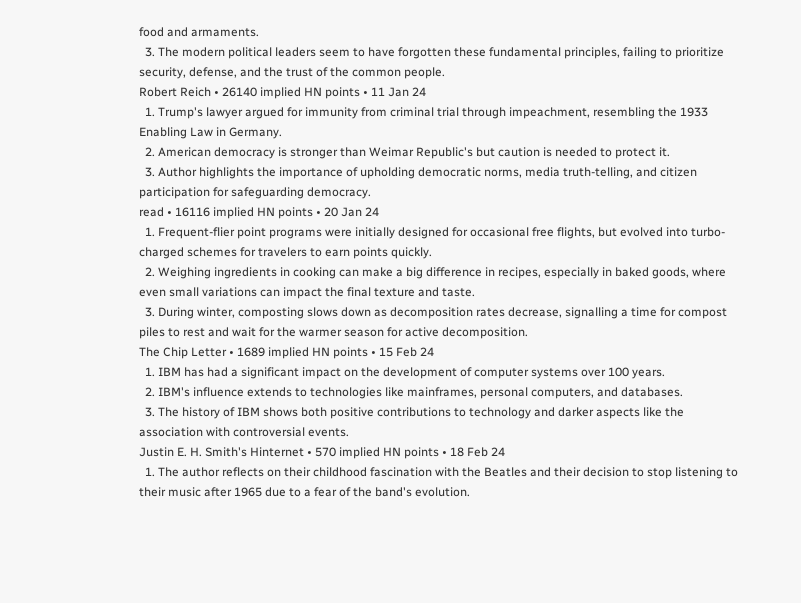food and armaments.
  3. The modern political leaders seem to have forgotten these fundamental principles, failing to prioritize security, defense, and the trust of the common people.
Robert Reich • 26140 implied HN points • 11 Jan 24
  1. Trump's lawyer argued for immunity from criminal trial through impeachment, resembling the 1933 Enabling Law in Germany.
  2. American democracy is stronger than Weimar Republic's but caution is needed to protect it.
  3. Author highlights the importance of upholding democratic norms, media truth-telling, and citizen participation for safeguarding democracy.
read • 16116 implied HN points • 20 Jan 24
  1. Frequent-flier point programs were initially designed for occasional free flights, but evolved into turbo-charged schemes for travelers to earn points quickly.
  2. Weighing ingredients in cooking can make a big difference in recipes, especially in baked goods, where even small variations can impact the final texture and taste.
  3. During winter, composting slows down as decomposition rates decrease, signalling a time for compost piles to rest and wait for the warmer season for active decomposition.
The Chip Letter • 1689 implied HN points • 15 Feb 24
  1. IBM has had a significant impact on the development of computer systems over 100 years.
  2. IBM's influence extends to technologies like mainframes, personal computers, and databases.
  3. The history of IBM shows both positive contributions to technology and darker aspects like the association with controversial events.
Justin E. H. Smith's Hinternet • 570 implied HN points • 18 Feb 24
  1. The author reflects on their childhood fascination with the Beatles and their decision to stop listening to their music after 1965 due to a fear of the band's evolution.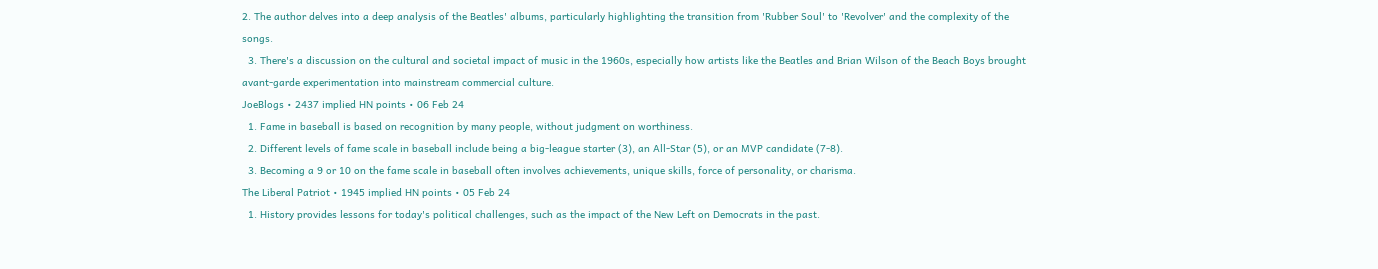2. The author delves into a deep analysis of the Beatles' albums, particularly highlighting the transition from 'Rubber Soul' to 'Revolver' and the complexity of the songs.
  3. There's a discussion on the cultural and societal impact of music in the 1960s, especially how artists like the Beatles and Brian Wilson of the Beach Boys brought avant-garde experimentation into mainstream commercial culture.
JoeBlogs • 2437 implied HN points • 06 Feb 24
  1. Fame in baseball is based on recognition by many people, without judgment on worthiness.
  2. Different levels of fame scale in baseball include being a big-league starter (3), an All-Star (5), or an MVP candidate (7-8).
  3. Becoming a 9 or 10 on the fame scale in baseball often involves achievements, unique skills, force of personality, or charisma.
The Liberal Patriot • 1945 implied HN points • 05 Feb 24
  1. History provides lessons for today's political challenges, such as the impact of the New Left on Democrats in the past.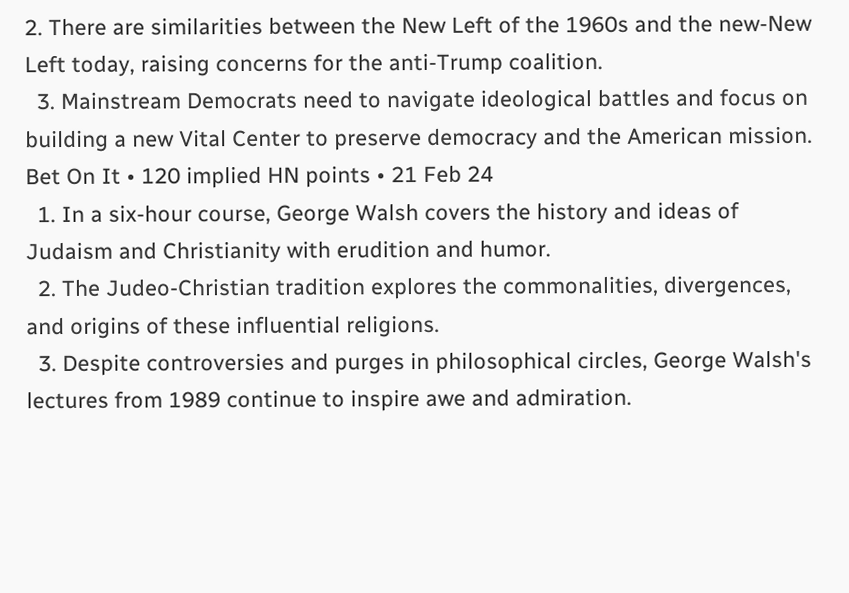2. There are similarities between the New Left of the 1960s and the new-New Left today, raising concerns for the anti-Trump coalition.
  3. Mainstream Democrats need to navigate ideological battles and focus on building a new Vital Center to preserve democracy and the American mission.
Bet On It • 120 implied HN points • 21 Feb 24
  1. In a six-hour course, George Walsh covers the history and ideas of Judaism and Christianity with erudition and humor.
  2. The Judeo-Christian tradition explores the commonalities, divergences, and origins of these influential religions.
  3. Despite controversies and purges in philosophical circles, George Walsh's lectures from 1989 continue to inspire awe and admiration.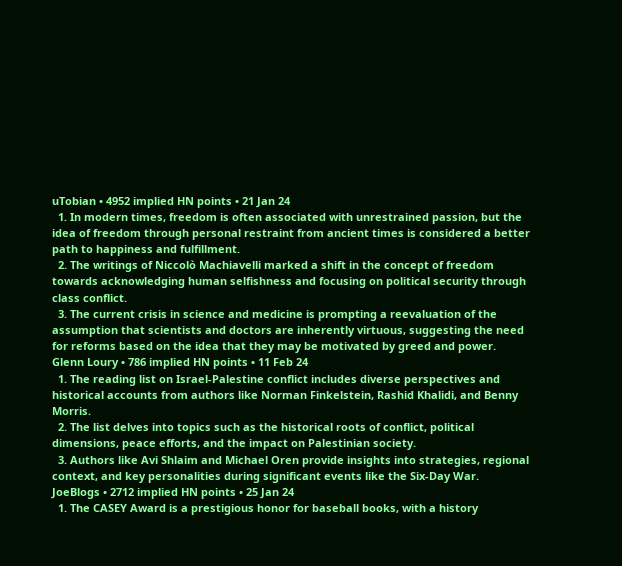uTobian • 4952 implied HN points • 21 Jan 24
  1. In modern times, freedom is often associated with unrestrained passion, but the idea of freedom through personal restraint from ancient times is considered a better path to happiness and fulfillment.
  2. The writings of Niccolò Machiavelli marked a shift in the concept of freedom towards acknowledging human selfishness and focusing on political security through class conflict.
  3. The current crisis in science and medicine is prompting a reevaluation of the assumption that scientists and doctors are inherently virtuous, suggesting the need for reforms based on the idea that they may be motivated by greed and power.
Glenn Loury • 786 implied HN points • 11 Feb 24
  1. The reading list on Israel-Palestine conflict includes diverse perspectives and historical accounts from authors like Norman Finkelstein, Rashid Khalidi, and Benny Morris.
  2. The list delves into topics such as the historical roots of conflict, political dimensions, peace efforts, and the impact on Palestinian society.
  3. Authors like Avi Shlaim and Michael Oren provide insights into strategies, regional context, and key personalities during significant events like the Six-Day War.
JoeBlogs • 2712 implied HN points • 25 Jan 24
  1. The CASEY Award is a prestigious honor for baseball books, with a history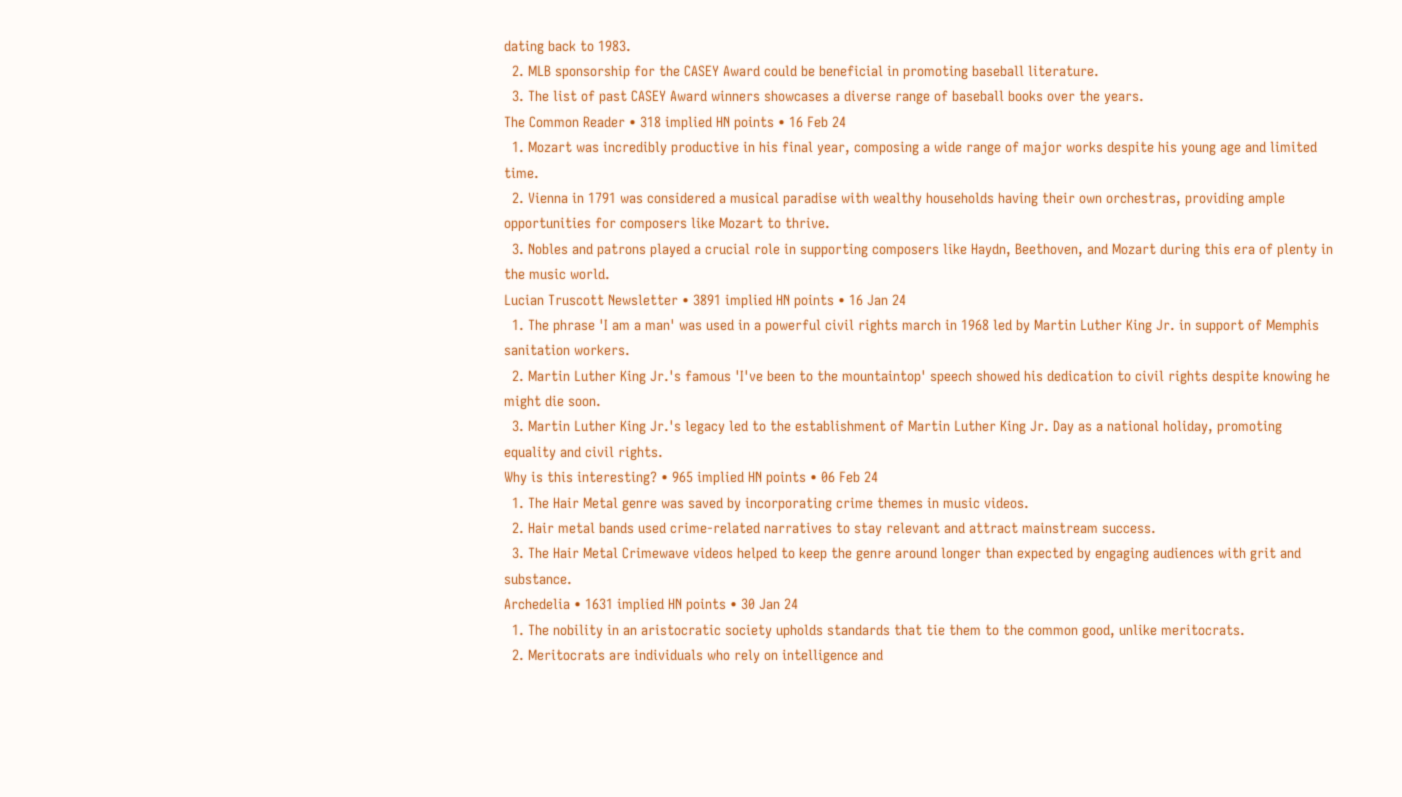dating back to 1983.
  2. MLB sponsorship for the CASEY Award could be beneficial in promoting baseball literature.
  3. The list of past CASEY Award winners showcases a diverse range of baseball books over the years.
The Common Reader • 318 implied HN points • 16 Feb 24
  1. Mozart was incredibly productive in his final year, composing a wide range of major works despite his young age and limited time.
  2. Vienna in 1791 was considered a musical paradise with wealthy households having their own orchestras, providing ample opportunities for composers like Mozart to thrive.
  3. Nobles and patrons played a crucial role in supporting composers like Haydn, Beethoven, and Mozart during this era of plenty in the music world.
Lucian Truscott Newsletter • 3891 implied HN points • 16 Jan 24
  1. The phrase 'I am a man' was used in a powerful civil rights march in 1968 led by Martin Luther King Jr. in support of Memphis sanitation workers.
  2. Martin Luther King Jr.'s famous 'I've been to the mountaintop' speech showed his dedication to civil rights despite knowing he might die soon.
  3. Martin Luther King Jr.'s legacy led to the establishment of Martin Luther King Jr. Day as a national holiday, promoting equality and civil rights.
Why is this interesting? • 965 implied HN points • 06 Feb 24
  1. The Hair Metal genre was saved by incorporating crime themes in music videos.
  2. Hair metal bands used crime-related narratives to stay relevant and attract mainstream success.
  3. The Hair Metal Crimewave videos helped to keep the genre around longer than expected by engaging audiences with grit and substance.
Archedelia • 1631 implied HN points • 30 Jan 24
  1. The nobility in an aristocratic society upholds standards that tie them to the common good, unlike meritocrats.
  2. Meritocrats are individuals who rely on intelligence and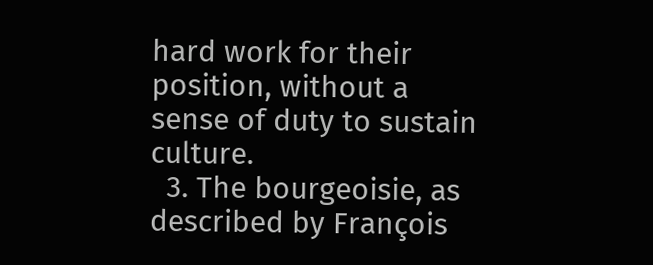hard work for their position, without a sense of duty to sustain culture.
  3. The bourgeoisie, as described by François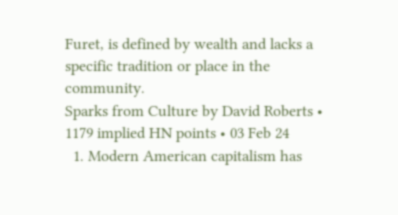Furet, is defined by wealth and lacks a specific tradition or place in the community.
Sparks from Culture by David Roberts • 1179 implied HN points • 03 Feb 24
  1. Modern American capitalism has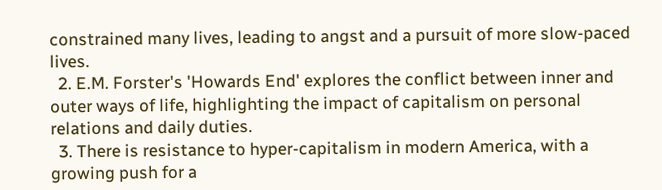constrained many lives, leading to angst and a pursuit of more slow-paced lives.
  2. E.M. Forster's 'Howards End' explores the conflict between inner and outer ways of life, highlighting the impact of capitalism on personal relations and daily duties.
  3. There is resistance to hyper-capitalism in modern America, with a growing push for a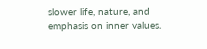slower life, nature, and emphasis on inner values.